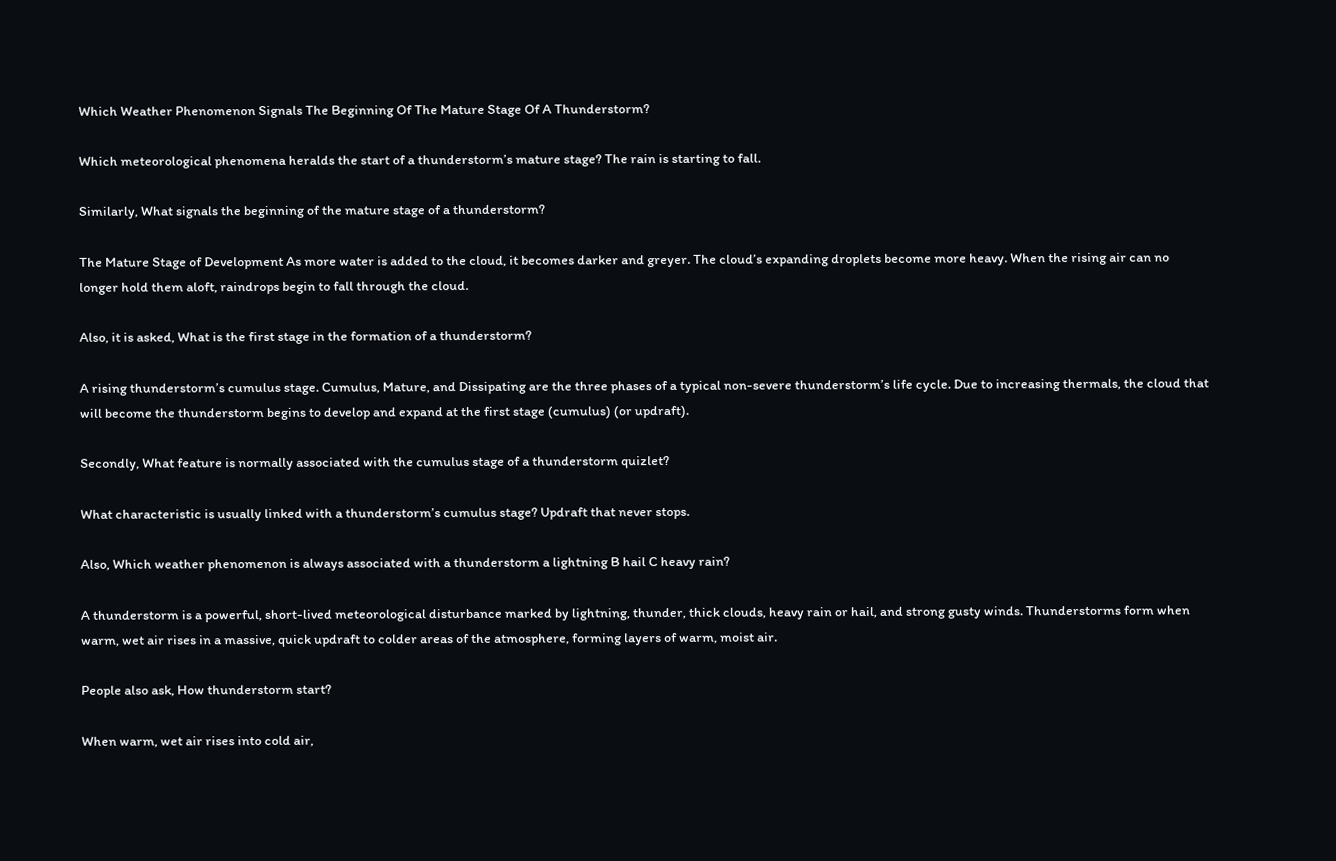Which Weather Phenomenon Signals The Beginning Of The Mature Stage Of A Thunderstorm?

Which meteorological phenomena heralds the start of a thunderstorm’s mature stage? The rain is starting to fall.

Similarly, What signals the beginning of the mature stage of a thunderstorm?

The Mature Stage of Development As more water is added to the cloud, it becomes darker and greyer. The cloud’s expanding droplets become more heavy. When the rising air can no longer hold them aloft, raindrops begin to fall through the cloud.

Also, it is asked, What is the first stage in the formation of a thunderstorm?

A rising thunderstorm’s cumulus stage. Cumulus, Mature, and Dissipating are the three phases of a typical non-severe thunderstorm’s life cycle. Due to increasing thermals, the cloud that will become the thunderstorm begins to develop and expand at the first stage (cumulus) (or updraft).

Secondly, What feature is normally associated with the cumulus stage of a thunderstorm quizlet?

What characteristic is usually linked with a thunderstorm’s cumulus stage? Updraft that never stops.

Also, Which weather phenomenon is always associated with a thunderstorm a lightning B hail C heavy rain?

A thunderstorm is a powerful, short-lived meteorological disturbance marked by lightning, thunder, thick clouds, heavy rain or hail, and strong gusty winds. Thunderstorms form when warm, wet air rises in a massive, quick updraft to colder areas of the atmosphere, forming layers of warm, moist air.

People also ask, How thunderstorm start?

When warm, wet air rises into cold air,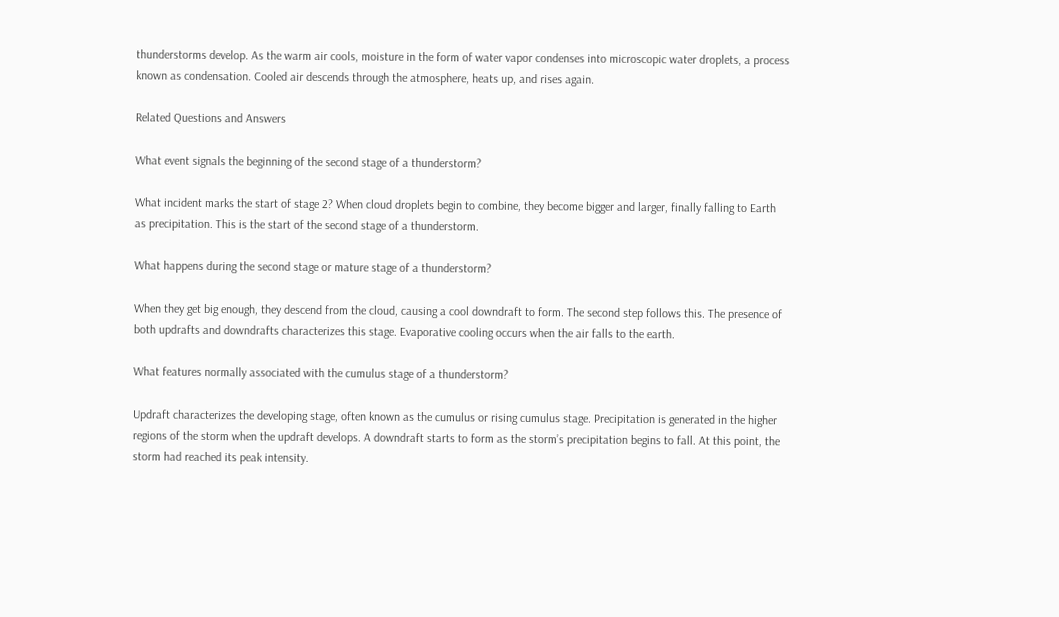thunderstorms develop. As the warm air cools, moisture in the form of water vapor condenses into microscopic water droplets, a process known as condensation. Cooled air descends through the atmosphere, heats up, and rises again.

Related Questions and Answers

What event signals the beginning of the second stage of a thunderstorm?

What incident marks the start of stage 2? When cloud droplets begin to combine, they become bigger and larger, finally falling to Earth as precipitation. This is the start of the second stage of a thunderstorm.

What happens during the second stage or mature stage of a thunderstorm?

When they get big enough, they descend from the cloud, causing a cool downdraft to form. The second step follows this. The presence of both updrafts and downdrafts characterizes this stage. Evaporative cooling occurs when the air falls to the earth.

What features normally associated with the cumulus stage of a thunderstorm?

Updraft characterizes the developing stage, often known as the cumulus or rising cumulus stage. Precipitation is generated in the higher regions of the storm when the updraft develops. A downdraft starts to form as the storm’s precipitation begins to fall. At this point, the storm had reached its peak intensity.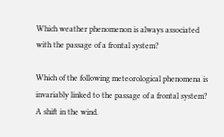Which weather phenomenon is always associated with the passage of a frontal system?

Which of the following meteorological phenomena is invariably linked to the passage of a frontal system? A shift in the wind.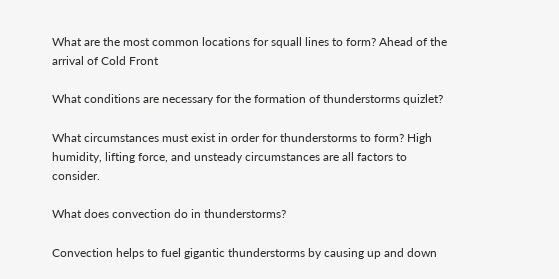What are the most common locations for squall lines to form? Ahead of the arrival of Cold Front

What conditions are necessary for the formation of thunderstorms quizlet?

What circumstances must exist in order for thunderstorms to form? High humidity, lifting force, and unsteady circumstances are all factors to consider.

What does convection do in thunderstorms?

Convection helps to fuel gigantic thunderstorms by causing up and down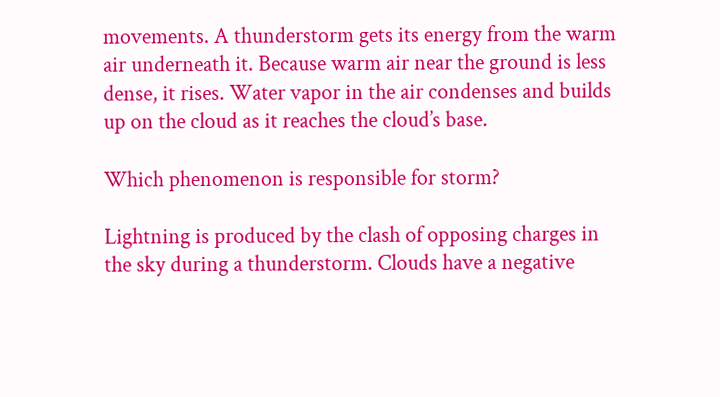movements. A thunderstorm gets its energy from the warm air underneath it. Because warm air near the ground is less dense, it rises. Water vapor in the air condenses and builds up on the cloud as it reaches the cloud’s base.

Which phenomenon is responsible for storm?

Lightning is produced by the clash of opposing charges in the sky during a thunderstorm. Clouds have a negative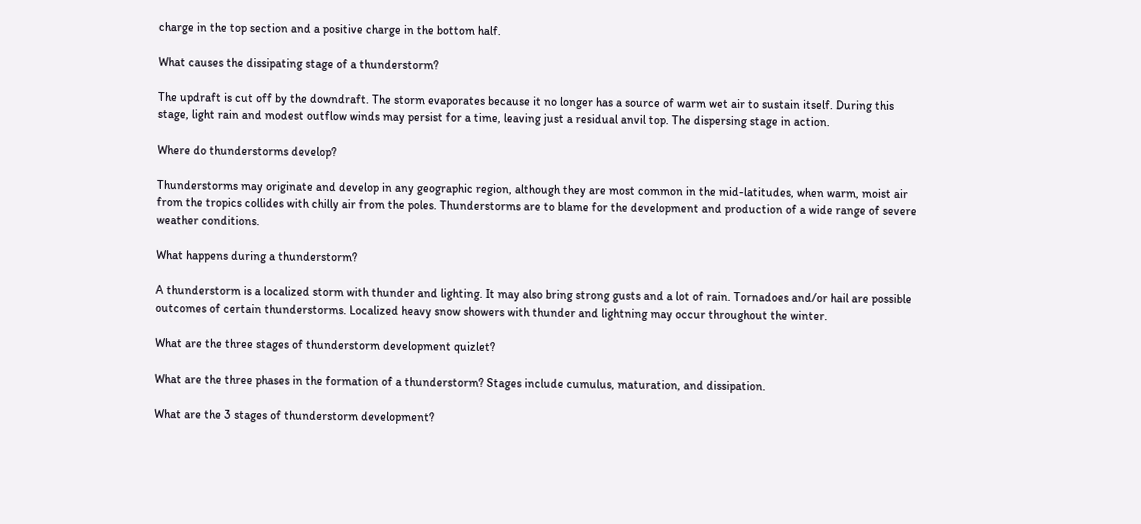charge in the top section and a positive charge in the bottom half.

What causes the dissipating stage of a thunderstorm?

The updraft is cut off by the downdraft. The storm evaporates because it no longer has a source of warm wet air to sustain itself. During this stage, light rain and modest outflow winds may persist for a time, leaving just a residual anvil top. The dispersing stage in action.

Where do thunderstorms develop?

Thunderstorms may originate and develop in any geographic region, although they are most common in the mid-latitudes, when warm, moist air from the tropics collides with chilly air from the poles. Thunderstorms are to blame for the development and production of a wide range of severe weather conditions.

What happens during a thunderstorm?

A thunderstorm is a localized storm with thunder and lighting. It may also bring strong gusts and a lot of rain. Tornadoes and/or hail are possible outcomes of certain thunderstorms. Localized heavy snow showers with thunder and lightning may occur throughout the winter.

What are the three stages of thunderstorm development quizlet?

What are the three phases in the formation of a thunderstorm? Stages include cumulus, maturation, and dissipation.

What are the 3 stages of thunderstorm development?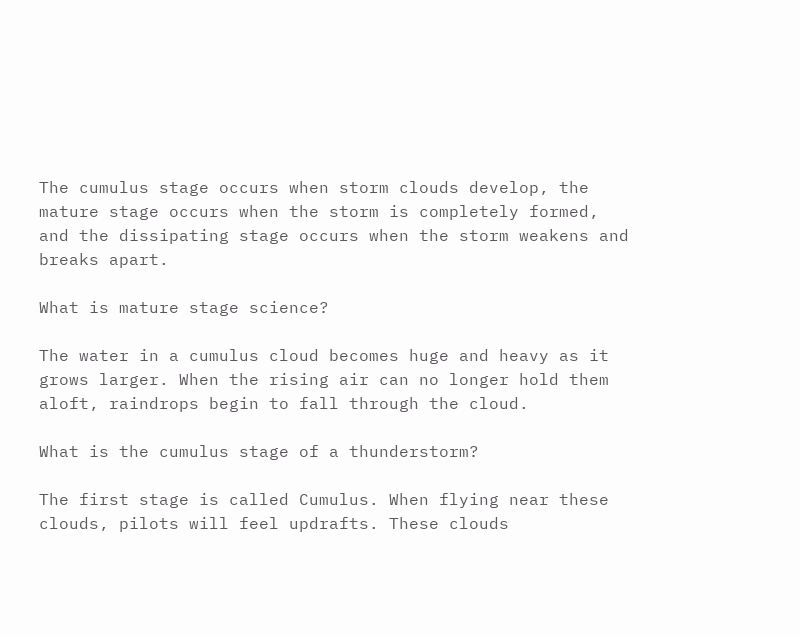The cumulus stage occurs when storm clouds develop, the mature stage occurs when the storm is completely formed, and the dissipating stage occurs when the storm weakens and breaks apart.

What is mature stage science?

The water in a cumulus cloud becomes huge and heavy as it grows larger. When the rising air can no longer hold them aloft, raindrops begin to fall through the cloud.

What is the cumulus stage of a thunderstorm?

The first stage is called Cumulus. When flying near these clouds, pilots will feel updrafts. These clouds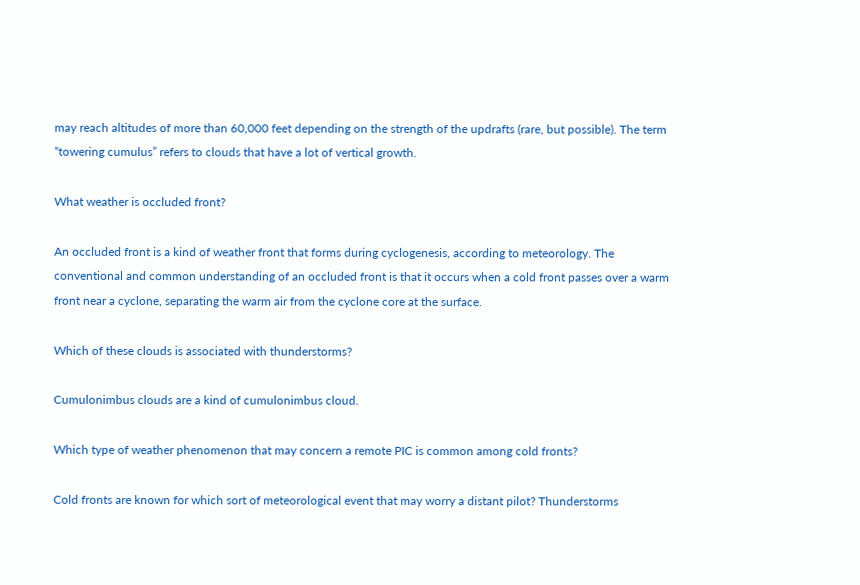may reach altitudes of more than 60,000 feet depending on the strength of the updrafts (rare, but possible). The term “towering cumulus” refers to clouds that have a lot of vertical growth.

What weather is occluded front?

An occluded front is a kind of weather front that forms during cyclogenesis, according to meteorology. The conventional and common understanding of an occluded front is that it occurs when a cold front passes over a warm front near a cyclone, separating the warm air from the cyclone core at the surface.

Which of these clouds is associated with thunderstorms?

Cumulonimbus clouds are a kind of cumulonimbus cloud.

Which type of weather phenomenon that may concern a remote PIC is common among cold fronts?

Cold fronts are known for which sort of meteorological event that may worry a distant pilot? Thunderstorms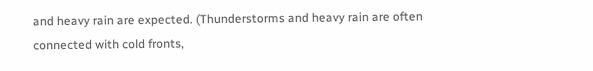and heavy rain are expected. (Thunderstorms and heavy rain are often connected with cold fronts,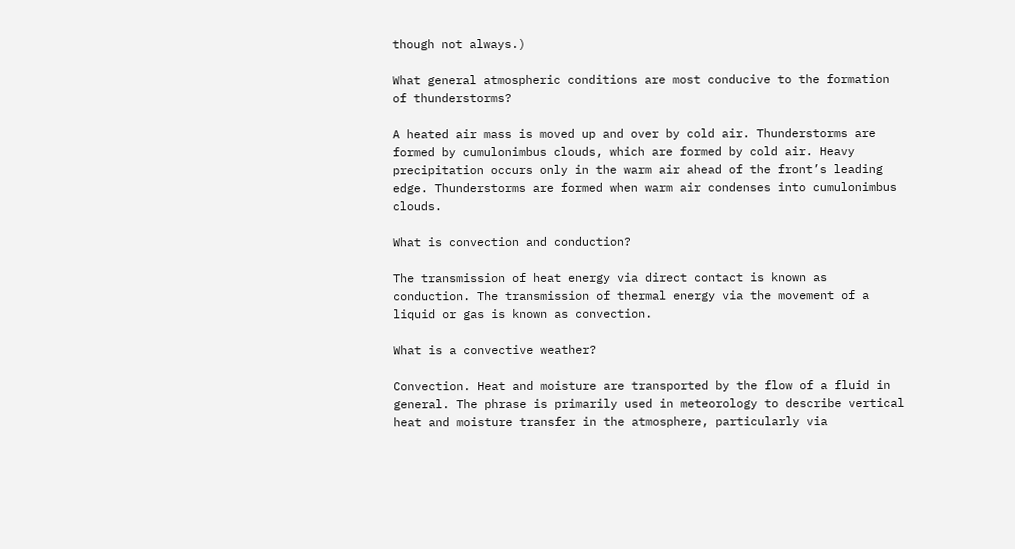though not always.)

What general atmospheric conditions are most conducive to the formation of thunderstorms?

A heated air mass is moved up and over by cold air. Thunderstorms are formed by cumulonimbus clouds, which are formed by cold air. Heavy precipitation occurs only in the warm air ahead of the front’s leading edge. Thunderstorms are formed when warm air condenses into cumulonimbus clouds.

What is convection and conduction?

The transmission of heat energy via direct contact is known as conduction. The transmission of thermal energy via the movement of a liquid or gas is known as convection.

What is a convective weather?

Convection. Heat and moisture are transported by the flow of a fluid in general. The phrase is primarily used in meteorology to describe vertical heat and moisture transfer in the atmosphere, particularly via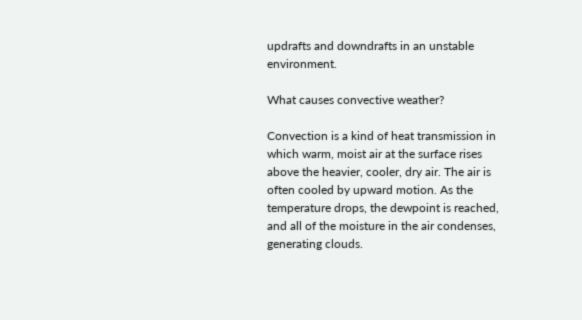updrafts and downdrafts in an unstable environment.

What causes convective weather?

Convection is a kind of heat transmission in which warm, moist air at the surface rises above the heavier, cooler, dry air. The air is often cooled by upward motion. As the temperature drops, the dewpoint is reached, and all of the moisture in the air condenses, generating clouds.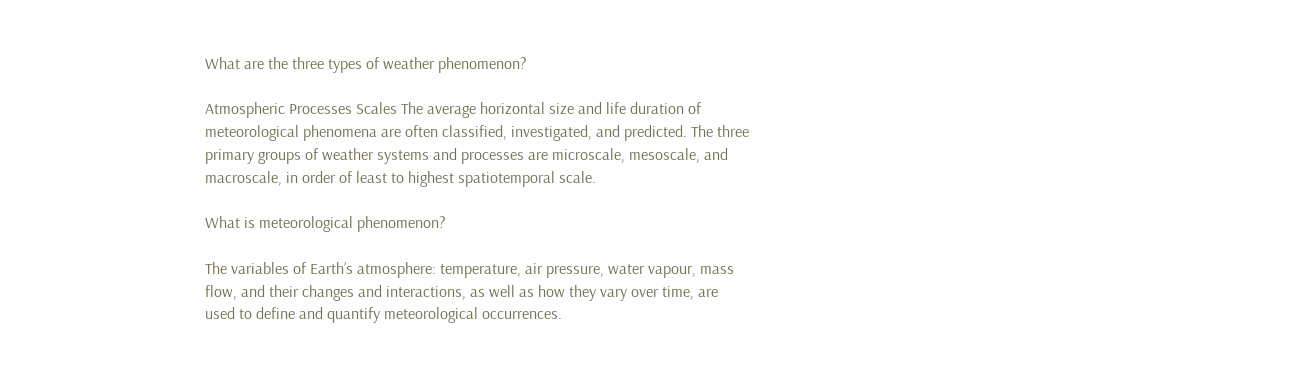What are the three types of weather phenomenon?

Atmospheric Processes Scales The average horizontal size and life duration of meteorological phenomena are often classified, investigated, and predicted. The three primary groups of weather systems and processes are microscale, mesoscale, and macroscale, in order of least to highest spatiotemporal scale.

What is meteorological phenomenon?

The variables of Earth’s atmosphere: temperature, air pressure, water vapour, mass flow, and their changes and interactions, as well as how they vary over time, are used to define and quantify meteorological occurrences.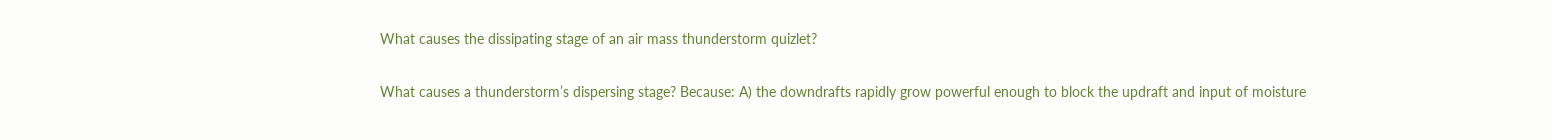What causes the dissipating stage of an air mass thunderstorm quizlet?

What causes a thunderstorm’s dispersing stage? Because: A) the downdrafts rapidly grow powerful enough to block the updraft and input of moisture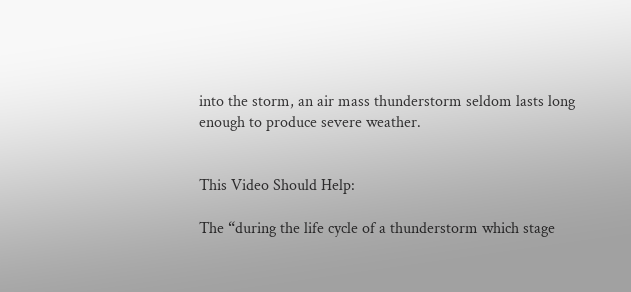into the storm, an air mass thunderstorm seldom lasts long enough to produce severe weather.


This Video Should Help:

The “during the life cycle of a thunderstorm which stage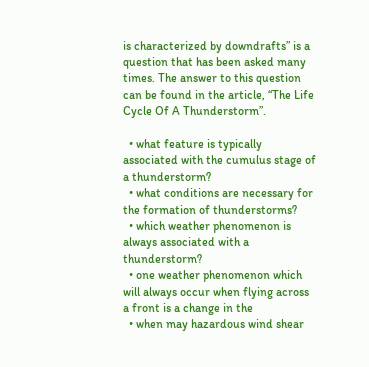is characterized by downdrafts” is a question that has been asked many times. The answer to this question can be found in the article, “The Life Cycle Of A Thunderstorm”.

  • what feature is typically associated with the cumulus stage of a thunderstorm?
  • what conditions are necessary for the formation of thunderstorms?
  • which weather phenomenon is always associated with a thunderstorm?
  • one weather phenomenon which will always occur when flying across a front is a change in the
  • when may hazardous wind shear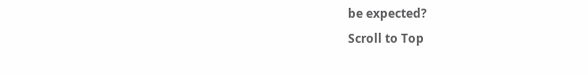be expected?
Scroll to Top